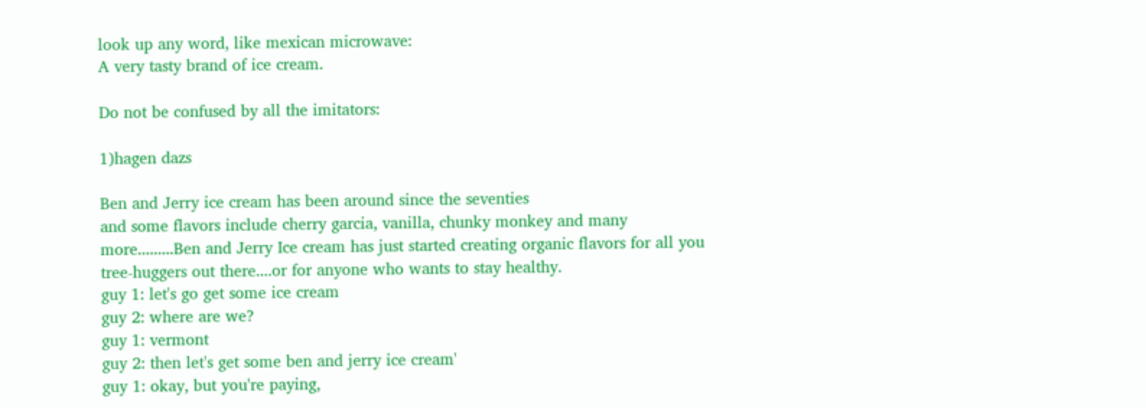look up any word, like mexican microwave:
A very tasty brand of ice cream.

Do not be confused by all the imitators:

1)hagen dazs

Ben and Jerry ice cream has been around since the seventies
and some flavors include cherry garcia, vanilla, chunky monkey and many more.........Ben and Jerry Ice cream has just started creating organic flavors for all you tree-huggers out there....or for anyone who wants to stay healthy.
guy 1: let's go get some ice cream
guy 2: where are we?
guy 1: vermont
guy 2: then let's get some ben and jerry ice cream'
guy 1: okay, but you're paying,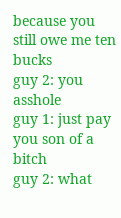because you still owe me ten bucks
guy 2: you asshole
guy 1: just pay you son of a bitch
guy 2: what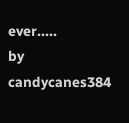ever.....
by candycanes384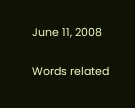June 11, 2008

Words related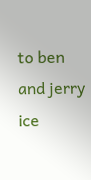to ben and jerry ice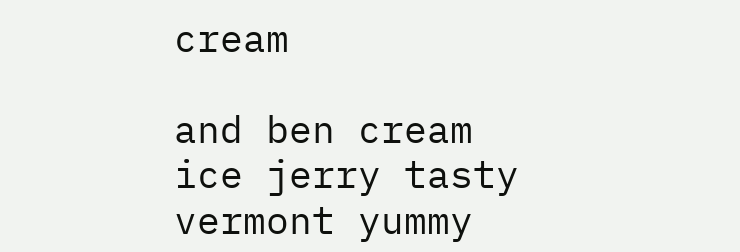cream

and ben cream ice jerry tasty vermont yummy